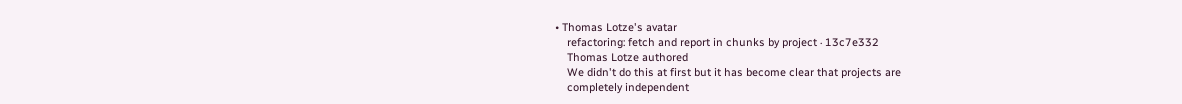• Thomas Lotze's avatar
    refactoring: fetch and report in chunks by project · 13c7e332
    Thomas Lotze authored
    We didn't do this at first but it has become clear that projects are
    completely independent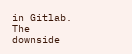in Gitlab. The downside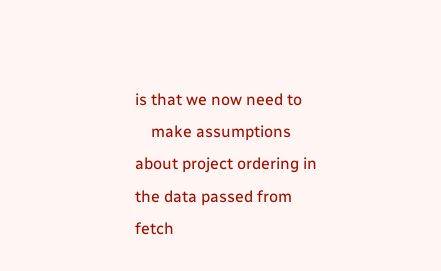is that we now need to
    make assumptions about project ordering in the data passed from fetch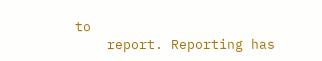to
    report. Reporting has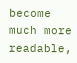become much more readable,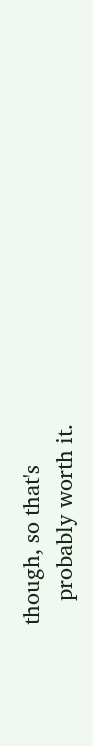though, so that's
    probably worth it.